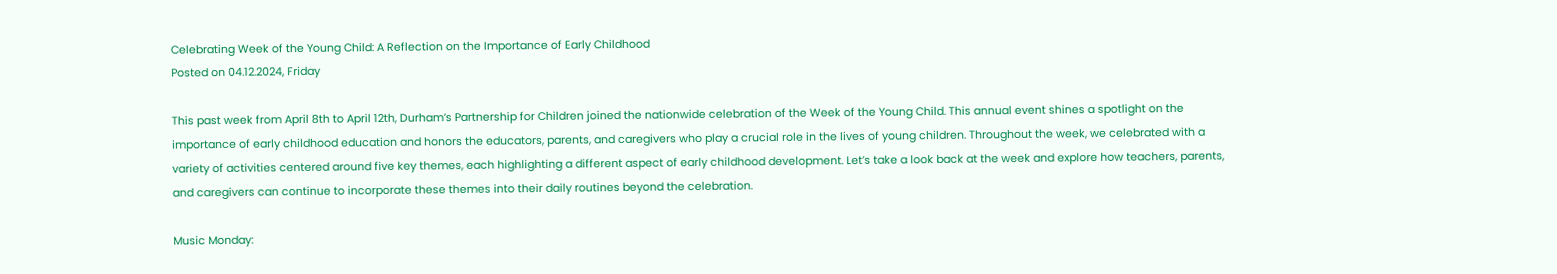Celebrating Week of the Young Child: A Reflection on the Importance of Early Childhood
Posted on 04.12.2024, Friday

This past week from April 8th to April 12th, Durham’s Partnership for Children joined the nationwide celebration of the Week of the Young Child. This annual event shines a spotlight on the importance of early childhood education and honors the educators, parents, and caregivers who play a crucial role in the lives of young children. Throughout the week, we celebrated with a variety of activities centered around five key themes, each highlighting a different aspect of early childhood development. Let’s take a look back at the week and explore how teachers, parents, and caregivers can continue to incorporate these themes into their daily routines beyond the celebration.

Music Monday: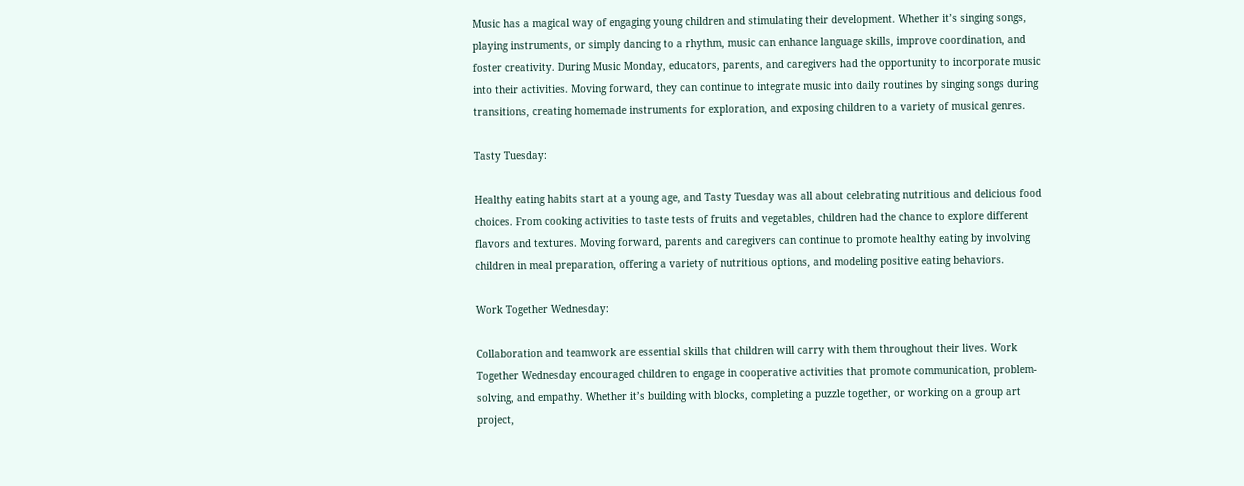Music has a magical way of engaging young children and stimulating their development. Whether it’s singing songs, playing instruments, or simply dancing to a rhythm, music can enhance language skills, improve coordination, and foster creativity. During Music Monday, educators, parents, and caregivers had the opportunity to incorporate music into their activities. Moving forward, they can continue to integrate music into daily routines by singing songs during transitions, creating homemade instruments for exploration, and exposing children to a variety of musical genres.

Tasty Tuesday:

Healthy eating habits start at a young age, and Tasty Tuesday was all about celebrating nutritious and delicious food choices. From cooking activities to taste tests of fruits and vegetables, children had the chance to explore different flavors and textures. Moving forward, parents and caregivers can continue to promote healthy eating by involving children in meal preparation, offering a variety of nutritious options, and modeling positive eating behaviors.

Work Together Wednesday:

Collaboration and teamwork are essential skills that children will carry with them throughout their lives. Work Together Wednesday encouraged children to engage in cooperative activities that promote communication, problem-solving, and empathy. Whether it’s building with blocks, completing a puzzle together, or working on a group art project,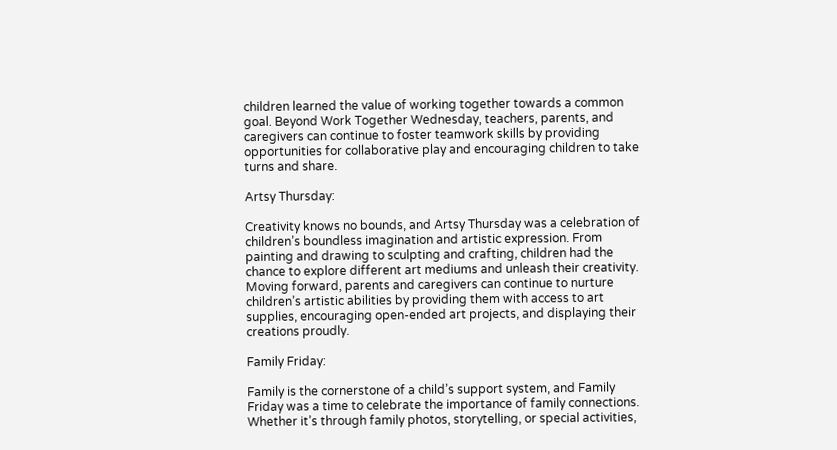children learned the value of working together towards a common goal. Beyond Work Together Wednesday, teachers, parents, and caregivers can continue to foster teamwork skills by providing opportunities for collaborative play and encouraging children to take turns and share.

Artsy Thursday:

Creativity knows no bounds, and Artsy Thursday was a celebration of children’s boundless imagination and artistic expression. From painting and drawing to sculpting and crafting, children had the chance to explore different art mediums and unleash their creativity. Moving forward, parents and caregivers can continue to nurture children’s artistic abilities by providing them with access to art supplies, encouraging open-ended art projects, and displaying their creations proudly.

Family Friday:

Family is the cornerstone of a child’s support system, and Family Friday was a time to celebrate the importance of family connections. Whether it’s through family photos, storytelling, or special activities,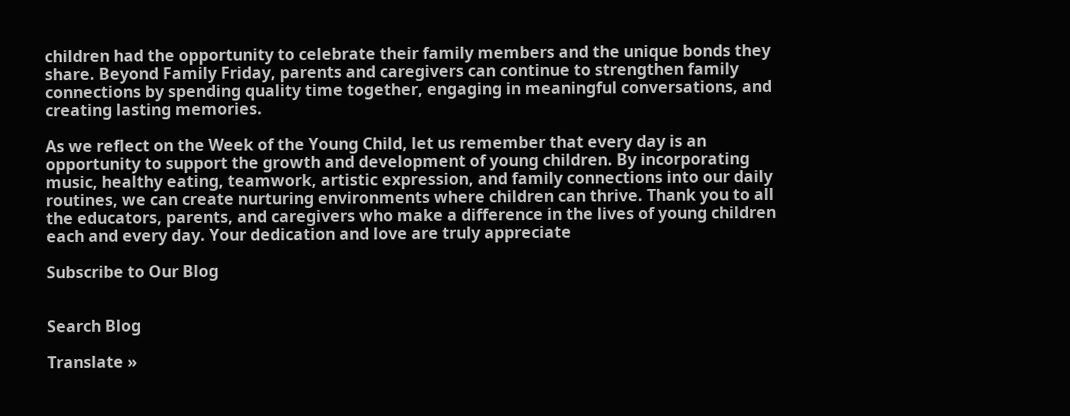children had the opportunity to celebrate their family members and the unique bonds they share. Beyond Family Friday, parents and caregivers can continue to strengthen family connections by spending quality time together, engaging in meaningful conversations, and creating lasting memories.

As we reflect on the Week of the Young Child, let us remember that every day is an opportunity to support the growth and development of young children. By incorporating music, healthy eating, teamwork, artistic expression, and family connections into our daily routines, we can create nurturing environments where children can thrive. Thank you to all the educators, parents, and caregivers who make a difference in the lives of young children each and every day. Your dedication and love are truly appreciate

Subscribe to Our Blog


Search Blog

Translate »